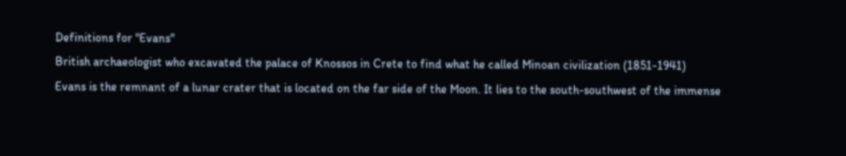Definitions for "Evans"
British archaeologist who excavated the palace of Knossos in Crete to find what he called Minoan civilization (1851-1941)
Evans is the remnant of a lunar crater that is located on the far side of the Moon. It lies to the south-southwest of the immense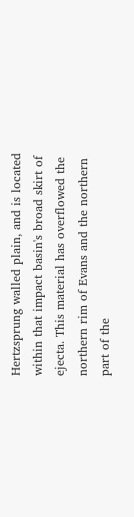Hertzsprung walled plain, and is located within that impact basin's broad skirt of ejecta. This material has overflowed the northern rim of Evans and the northern part of the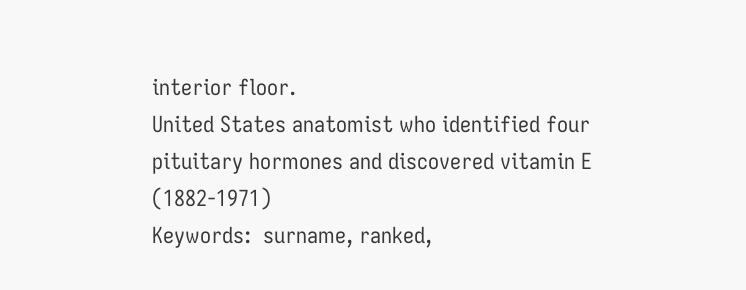interior floor.
United States anatomist who identified four pituitary hormones and discovered vitamin E (1882-1971)
Keywords:  surname, ranked,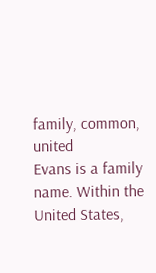family, common, united
Evans is a family name. Within the United States,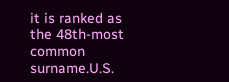it is ranked as the 48th-most common surname.U.S.